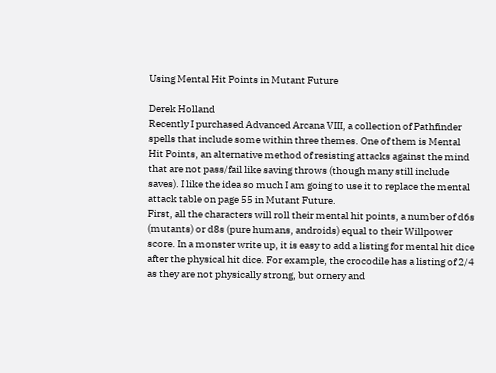Using Mental Hit Points in Mutant Future

Derek Holland
Recently I purchased Advanced Arcana VIII, a collection of Pathfinder spells that include some within three themes. One of them is Mental Hit Points, an alternative method of resisting attacks against the mind that are not pass/fail like saving throws (though many still include saves). I like the idea so much I am going to use it to replace the mental attack table on page 55 in Mutant Future.
First, all the characters will roll their mental hit points, a number of d6s (mutants) or d8s (pure humans, androids) equal to their Willpower score. In a monster write up, it is easy to add a listing for mental hit dice after the physical hit dice. For example, the crocodile has a listing of 2/4 as they are not physically strong, but ornery and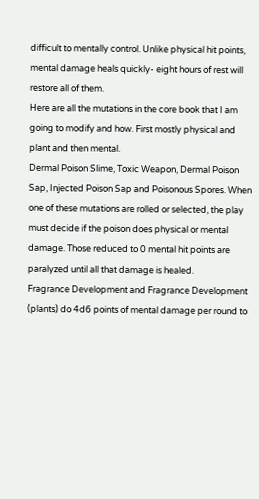difficult to mentally control. Unlike physical hit points, mental damage heals quickly- eight hours of rest will restore all of them.
Here are all the mutations in the core book that I am going to modify and how. First mostly physical and plant and then mental.
Dermal Poison Slime, Toxic Weapon, Dermal Poison Sap, Injected Poison Sap and Poisonous Spores. When one of these mutations are rolled or selected, the play must decide if the poison does physical or mental damage. Those reduced to 0 mental hit points are paralyzed until all that damage is healed.
Fragrance Development and Fragrance Development (plants) do 4d6 points of mental damage per round to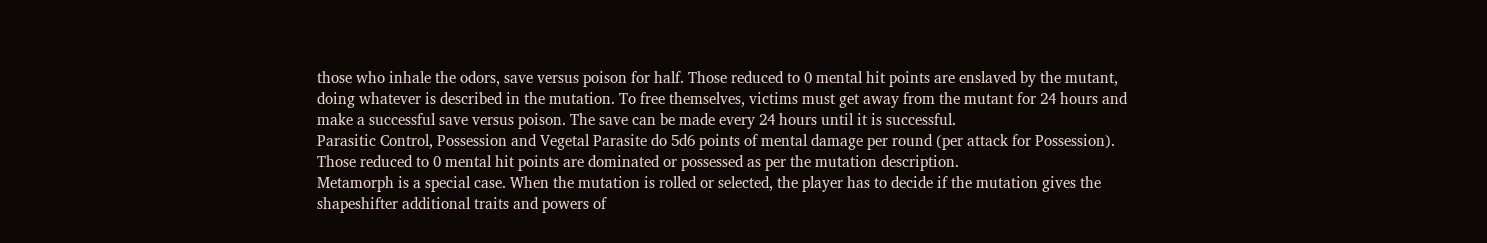those who inhale the odors, save versus poison for half. Those reduced to 0 mental hit points are enslaved by the mutant, doing whatever is described in the mutation. To free themselves, victims must get away from the mutant for 24 hours and make a successful save versus poison. The save can be made every 24 hours until it is successful.
Parasitic Control, Possession and Vegetal Parasite do 5d6 points of mental damage per round (per attack for Possession). Those reduced to 0 mental hit points are dominated or possessed as per the mutation description.
Metamorph is a special case. When the mutation is rolled or selected, the player has to decide if the mutation gives the shapeshifter additional traits and powers of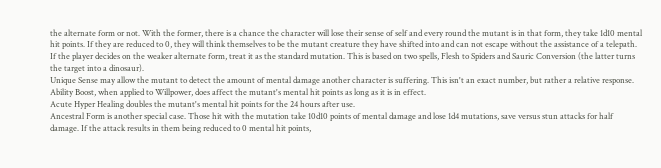the alternate form or not. With the former, there is a chance the character will lose their sense of self and every round the mutant is in that form, they take 1d10 mental hit points. If they are reduced to 0, they will think themselves to be the mutant creature they have shifted into and can not escape without the assistance of a telepath. If the player decides on the weaker alternate form, treat it as the standard mutation. This is based on two spells, Flesh to Spiders and Sauric Conversion (the latter turns the target into a dinosaur).
Unique Sense may allow the mutant to detect the amount of mental damage another character is suffering. This isn't an exact number, but rather a relative response.
Ability Boost, when applied to Willpower, does affect the mutant's mental hit points as long as it is in effect.
Acute Hyper Healing doubles the mutant's mental hit points for the 24 hours after use.
Ancestral Form is another special case. Those hit with the mutation take 10d10 points of mental damage and lose 1d4 mutations, save versus stun attacks for half damage. If the attack results in them being reduced to 0 mental hit points,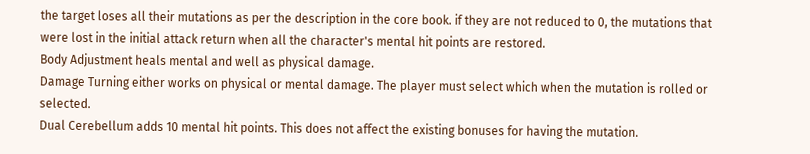the target loses all their mutations as per the description in the core book. if they are not reduced to 0, the mutations that were lost in the initial attack return when all the character's mental hit points are restored.
Body Adjustment heals mental and well as physical damage.
Damage Turning either works on physical or mental damage. The player must select which when the mutation is rolled or selected.
Dual Cerebellum adds 10 mental hit points. This does not affect the existing bonuses for having the mutation.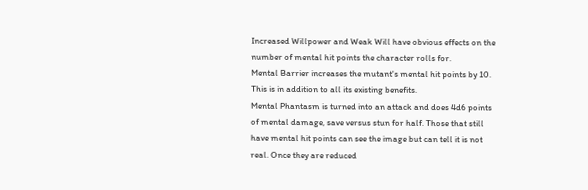Increased Willpower and Weak Will have obvious effects on the number of mental hit points the character rolls for.
Mental Barrier increases the mutant's mental hit points by 10. This is in addition to all its existing benefits.
Mental Phantasm is turned into an attack and does 4d6 points of mental damage, save versus stun for half. Those that still have mental hit points can see the image but can tell it is not real. Once they are reduced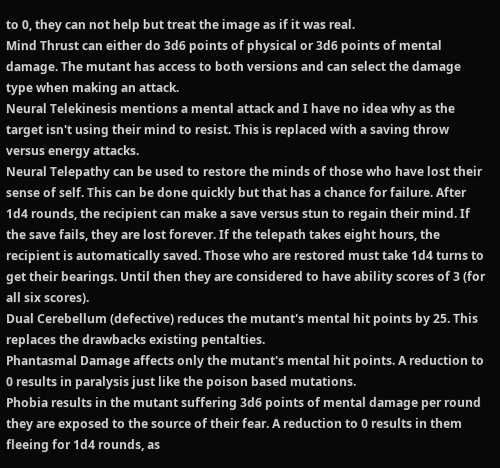to 0, they can not help but treat the image as if it was real.
Mind Thrust can either do 3d6 points of physical or 3d6 points of mental damage. The mutant has access to both versions and can select the damage type when making an attack.
Neural Telekinesis mentions a mental attack and I have no idea why as the target isn't using their mind to resist. This is replaced with a saving throw versus energy attacks.
Neural Telepathy can be used to restore the minds of those who have lost their sense of self. This can be done quickly but that has a chance for failure. After 1d4 rounds, the recipient can make a save versus stun to regain their mind. If the save fails, they are lost forever. If the telepath takes eight hours, the recipient is automatically saved. Those who are restored must take 1d4 turns to get their bearings. Until then they are considered to have ability scores of 3 (for all six scores).
Dual Cerebellum (defective) reduces the mutant's mental hit points by 25. This replaces the drawbacks existing pentalties.
Phantasmal Damage affects only the mutant's mental hit points. A reduction to 0 results in paralysis just like the poison based mutations.
Phobia results in the mutant suffering 3d6 points of mental damage per round they are exposed to the source of their fear. A reduction to 0 results in them fleeing for 1d4 rounds, as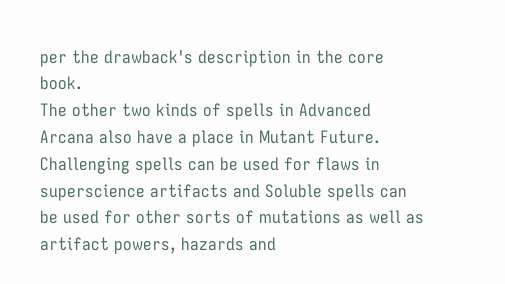per the drawback's description in the core book.
The other two kinds of spells in Advanced Arcana also have a place in Mutant Future. Challenging spells can be used for flaws in superscience artifacts and Soluble spells can be used for other sorts of mutations as well as artifact powers, hazards and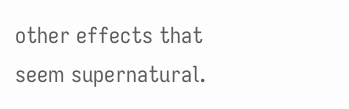other effects that seem supernatural.